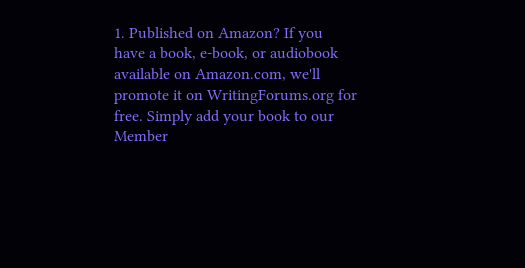1. Published on Amazon? If you have a book, e-book, or audiobook available on Amazon.com, we'll promote it on WritingForums.org for free. Simply add your book to our Member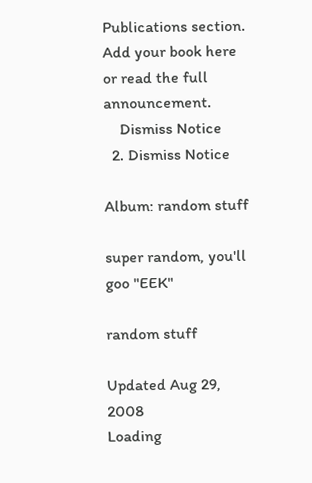Publications section. Add your book here or read the full announcement.
    Dismiss Notice
  2. Dismiss Notice

Album: random stuff

super random, you'll goo "EEK"

random stuff

Updated Aug 29, 2008
Loading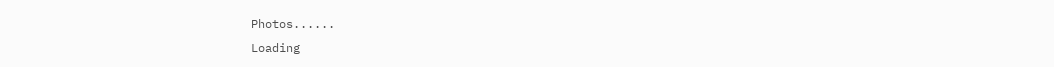Photos......
Loading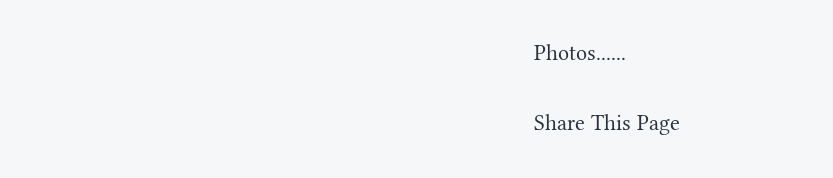Photos......

Share This Page